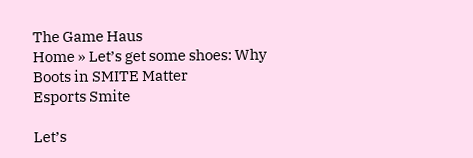The Game Haus
Home » Let’s get some shoes: Why Boots in SMITE Matter
Esports Smite

Let’s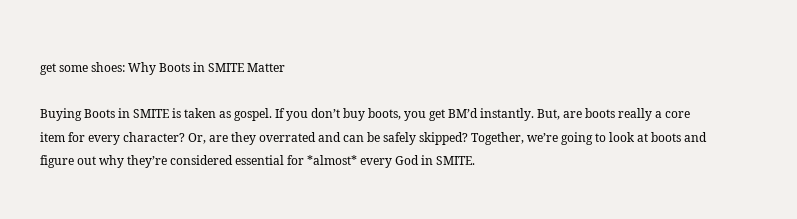get some shoes: Why Boots in SMITE Matter

Buying Boots in SMITE is taken as gospel. If you don’t buy boots, you get BM’d instantly. But, are boots really a core item for every character? Or, are they overrated and can be safely skipped? Together, we’re going to look at boots and figure out why they’re considered essential for *almost* every God in SMITE.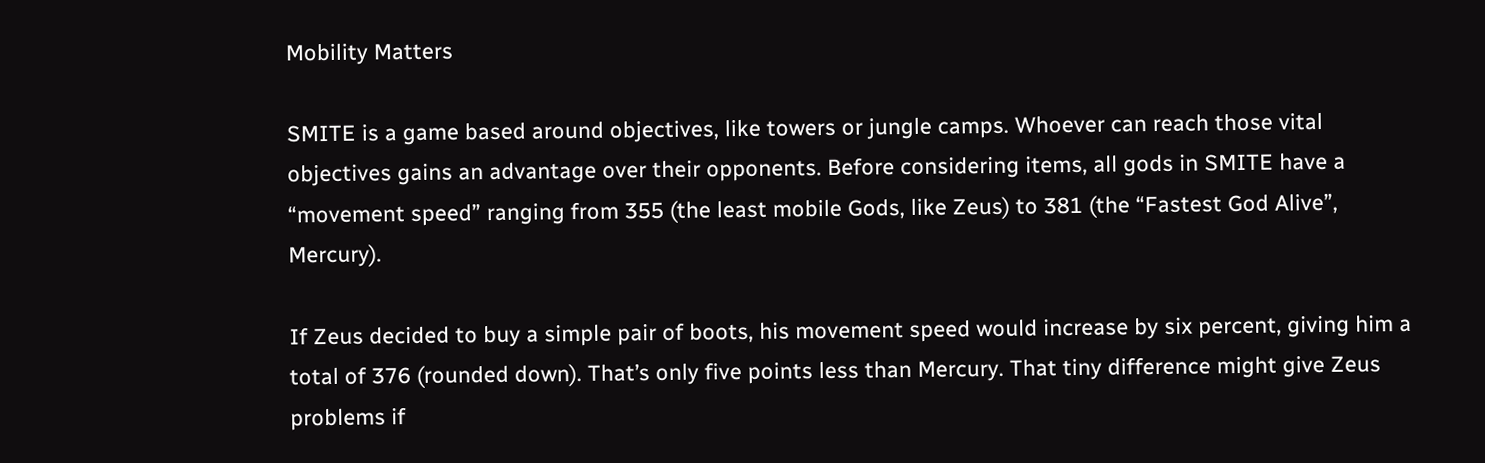Mobility Matters

SMITE is a game based around objectives, like towers or jungle camps. Whoever can reach those vital objectives gains an advantage over their opponents. Before considering items, all gods in SMITE have a “movement speed” ranging from 355 (the least mobile Gods, like Zeus) to 381 (the “Fastest God Alive”, Mercury).

If Zeus decided to buy a simple pair of boots, his movement speed would increase by six percent, giving him a total of 376 (rounded down). That’s only five points less than Mercury. That tiny difference might give Zeus problems if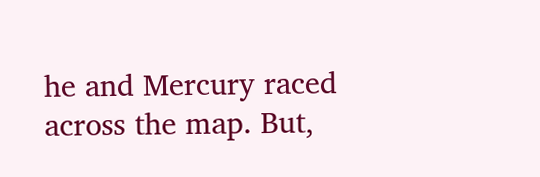he and Mercury raced across the map. But,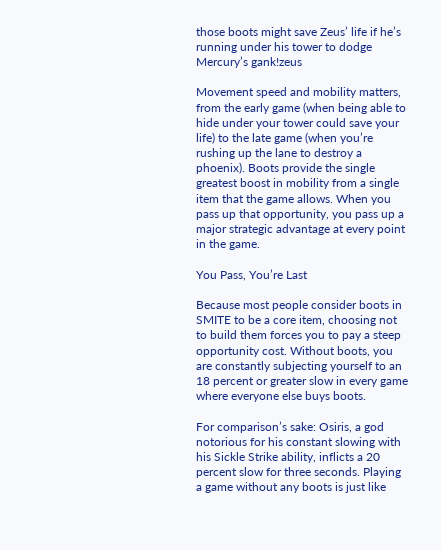those boots might save Zeus’ life if he’s running under his tower to dodge Mercury’s gank!zeus

Movement speed and mobility matters, from the early game (when being able to hide under your tower could save your life) to the late game (when you’re rushing up the lane to destroy a phoenix). Boots provide the single greatest boost in mobility from a single item that the game allows. When you pass up that opportunity, you pass up a major strategic advantage at every point in the game.

You Pass, You’re Last

Because most people consider boots in SMITE to be a core item, choosing not to build them forces you to pay a steep opportunity cost. Without boots, you are constantly subjecting yourself to an 18 percent or greater slow in every game where everyone else buys boots.

For comparison’s sake: Osiris, a god notorious for his constant slowing with his Sickle Strike ability, inflicts a 20 percent slow for three seconds. Playing a game without any boots is just like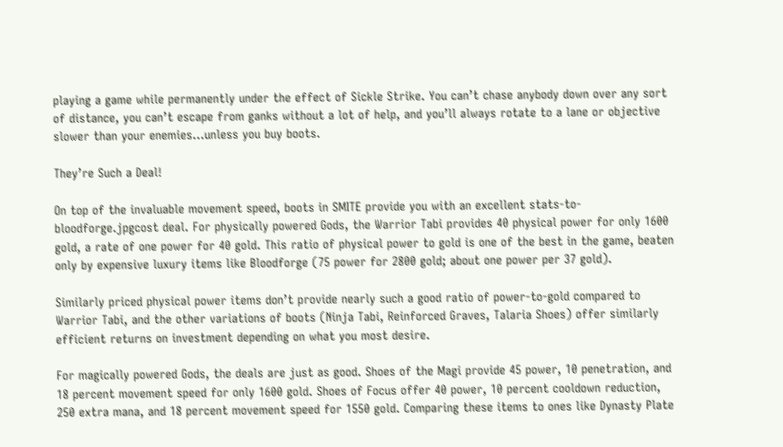playing a game while permanently under the effect of Sickle Strike. You can’t chase anybody down over any sort of distance, you can’t escape from ganks without a lot of help, and you’ll always rotate to a lane or objective slower than your enemies…unless you buy boots.

They’re Such a Deal!

On top of the invaluable movement speed, boots in SMITE provide you with an excellent stats-to-bloodforge.jpgcost deal. For physically powered Gods, the Warrior Tabi provides 40 physical power for only 1600 gold, a rate of one power for 40 gold. This ratio of physical power to gold is one of the best in the game, beaten only by expensive luxury items like Bloodforge (75 power for 2800 gold; about one power per 37 gold).

Similarly priced physical power items don’t provide nearly such a good ratio of power-to-gold compared to Warrior Tabi, and the other variations of boots (Ninja Tabi, Reinforced Graves, Talaria Shoes) offer similarly efficient returns on investment depending on what you most desire.

For magically powered Gods, the deals are just as good. Shoes of the Magi provide 45 power, 10 penetration, and 18 percent movement speed for only 1600 gold. Shoes of Focus offer 40 power, 10 percent cooldown reduction, 250 extra mana, and 18 percent movement speed for 1550 gold. Comparing these items to ones like Dynasty Plate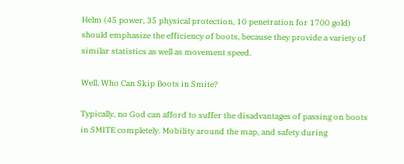Helm (45 power, 35 physical protection, 10 penetration for 1700 gold) should emphasize the efficiency of boots, because they provide a variety of similar statistics as well as movement speed.

Well, Who Can Skip Boots in Smite?

Typically, no God can afford to suffer the disadvantages of passing on boots in SMITE completely. Mobility around the map, and safety during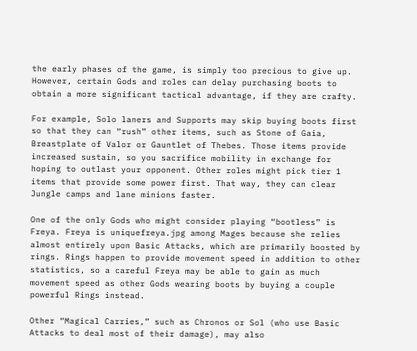the early phases of the game, is simply too precious to give up. However, certain Gods and roles can delay purchasing boots to obtain a more significant tactical advantage, if they are crafty.

For example, Solo laners and Supports may skip buying boots first so that they can “rush” other items, such as Stone of Gaia, Breastplate of Valor or Gauntlet of Thebes. Those items provide increased sustain, so you sacrifice mobility in exchange for hoping to outlast your opponent. Other roles might pick tier 1 items that provide some power first. That way, they can clear Jungle camps and lane minions faster.

One of the only Gods who might consider playing “bootless” is Freya. Freya is uniquefreya.jpg among Mages because she relies almost entirely upon Basic Attacks, which are primarily boosted by rings. Rings happen to provide movement speed in addition to other statistics, so a careful Freya may be able to gain as much movement speed as other Gods wearing boots by buying a couple powerful Rings instead.

Other “Magical Carries,” such as Chronos or Sol (who use Basic Attacks to deal most of their damage), may also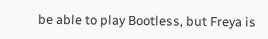be able to play Bootless, but Freya is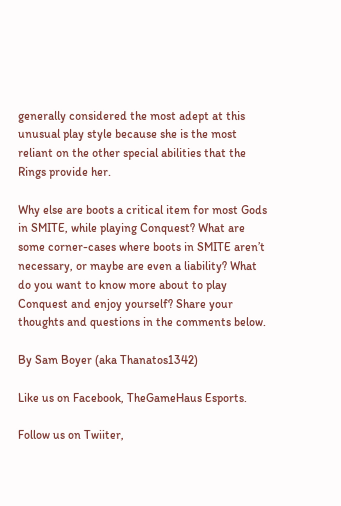generally considered the most adept at this unusual play style because she is the most reliant on the other special abilities that the Rings provide her.

Why else are boots a critical item for most Gods in SMITE, while playing Conquest? What are some corner-cases where boots in SMITE aren’t necessary, or maybe are even a liability? What do you want to know more about to play Conquest and enjoy yourself? Share your thoughts and questions in the comments below.

By Sam Boyer (aka Thanatos1342)

Like us on Facebook, TheGameHaus Esports.

Follow us on Twiiter,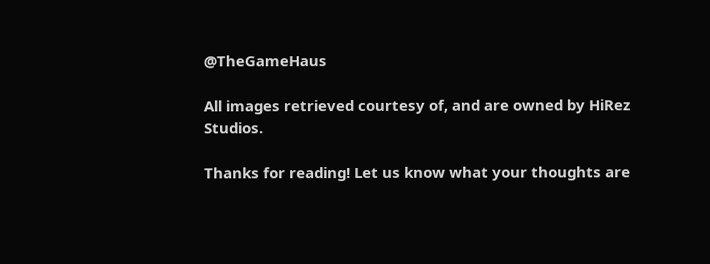@TheGameHaus

All images retrieved courtesy of, and are owned by HiRez Studios.

Thanks for reading! Let us know what your thoughts are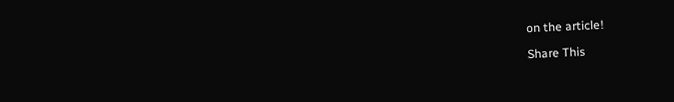on the article!

Share This